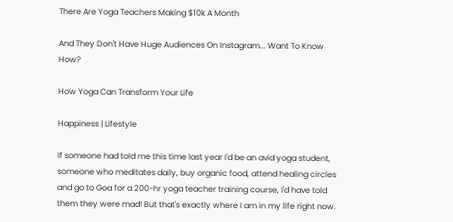There Are Yoga Teachers Making $10k A Month

And They Don't Have Huge Audiences On Instagram... Want To Know How?

How Yoga Can Transform Your Life

Happiness | Lifestyle

If someone had told me this time last year I'd be an avid yoga student, someone who meditates daily, buy organic food, attend healing circles and go to Goa for a 200-hr yoga teacher training course, I'd have told them they were mad! But that's exactly where I am in my life right now.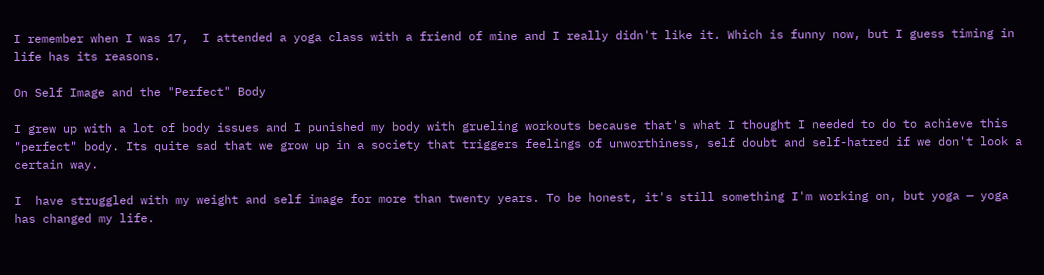I remember when I was 17,  I attended a yoga class with a friend of mine and I really didn't like it. Which is funny now, but I guess timing in life has its reasons.

On Self Image and the "Perfect" Body

I grew up with a lot of body issues and I punished my body with grueling workouts because that's what I thought I needed to do to achieve this "perfect" body. Its quite sad that we grow up in a society that triggers feelings of unworthiness, self doubt and self-hatred if we don't look a certain way.

I  have struggled with my weight and self image for more than twenty years. To be honest, it's still something I'm working on, but yoga — yoga has changed my life.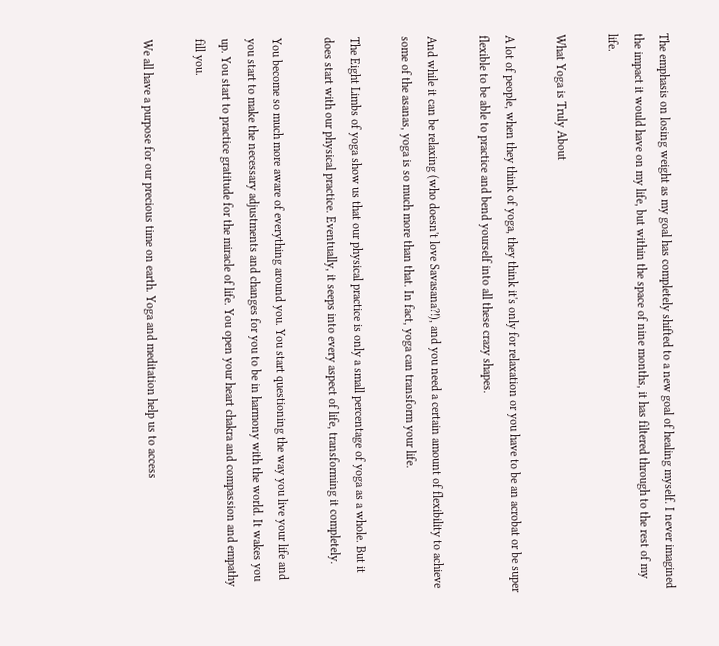The emphasis on losing weight as my goal has completely shifted to a new goal of healing myself. I never imagined the impact it would have on my life, but within the space of nine months, it has filtered through to the rest of my life.

What Yoga is Truly About

A lot of people, when they think of yoga, they think it's only for relaxation or you have to be an acrobat or be super flexible to be able to practice and bend yourself into all these crazy shapes.

And while it can be relaxing (who doesn't love Savasana?!), and you need a certain amount of flexibility to achieve some of the asanas, yoga is so much more than that. In fact, yoga can transform your life.

The Eight Limbs of yoga show us that our physical practice is only a small percentage of yoga as a whole. But it does start with our physical practice. Eventually, it seeps into every aspect of life, transforming it completely.

You become so much more aware of everything around you. You start questioning the way you live your life and you start to make the necessary adjustments and changes for you to be in harmony with the world. It wakes you up. You start to practice gratitude for the miracle of life. You open your heart chakra and compassion and empathy fill you.

We all have a purpose for our precious time on earth. Yoga and meditation help us to access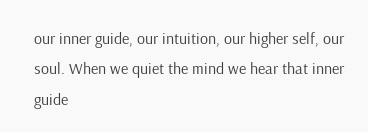our inner guide, our intuition, our higher self, our soul. When we quiet the mind we hear that inner guide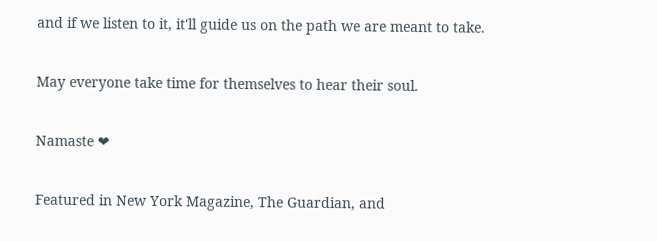and if we listen to it, it'll guide us on the path we are meant to take.

May everyone take time for themselves to hear their soul.

Namaste ❤

Featured in New York Magazine, The Guardian, and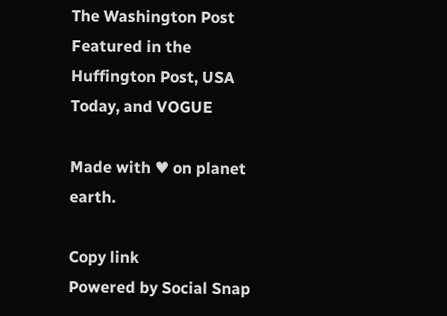The Washington Post
Featured in the Huffington Post, USA Today, and VOGUE

Made with ♥ on planet earth.

Copy link
Powered by Social Snap